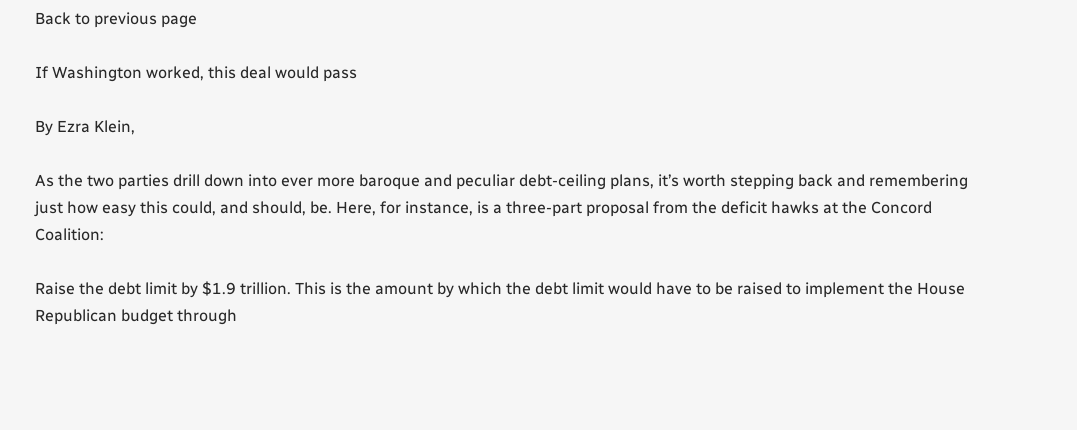Back to previous page

If Washington worked, this deal would pass

By Ezra Klein,

As the two parties drill down into ever more baroque and peculiar debt-ceiling plans, it’s worth stepping back and remembering just how easy this could, and should, be. Here, for instance, is a three-part proposal from the deficit hawks at the Concord Coalition:

Raise the debt limit by $1.9 trillion. This is the amount by which the debt limit would have to be raised to implement the House Republican budget through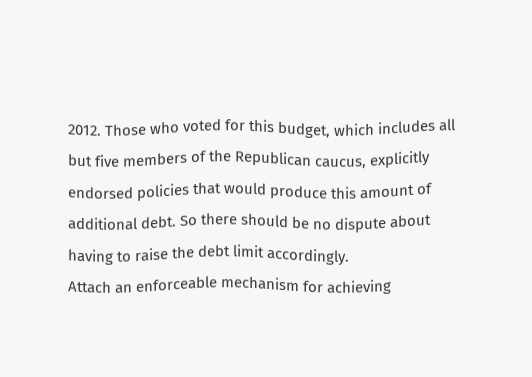2012. Those who voted for this budget, which includes all but five members of the Republican caucus, explicitly endorsed policies that would produce this amount of additional debt. So there should be no dispute about having to raise the debt limit accordingly.
Attach an enforceable mechanism for achieving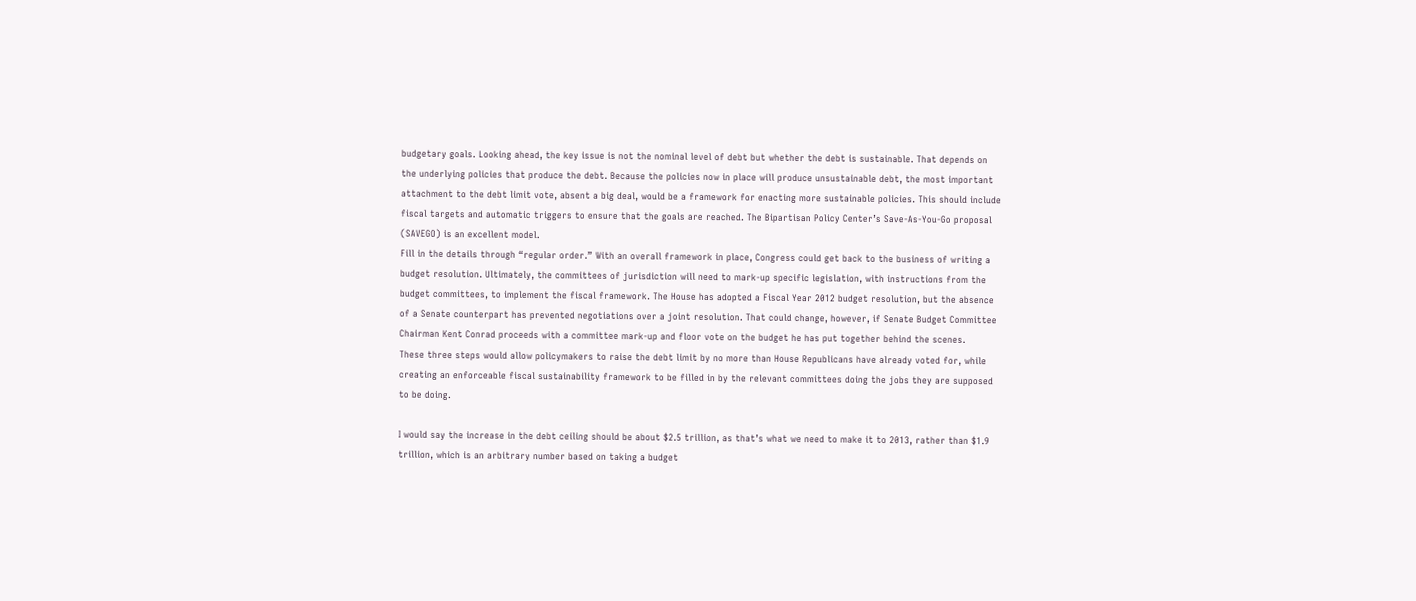budgetary goals. Looking ahead, the key issue is not the nominal level of debt but whether the debt is sustainable. That depends on the underlying policies that produce the debt. Because the policies now in place will produce unsustainable debt, the most important attachment to the debt limit vote, absent a big deal, would be a framework for enacting more sustainable policies. This should include fiscal targets and automatic triggers to ensure that the goals are reached. The Bipartisan Policy Center’s Save-As-You-Go proposal (SAVEGO) is an excellent model.
Fill in the details through “regular order.” With an overall framework in place, Congress could get back to the business of writing a budget resolution. Ultimately, the committees of jurisdiction will need to mark-up specific legislation, with instructions from the budget committees, to implement the fiscal framework. The House has adopted a Fiscal Year 2012 budget resolution, but the absence of a Senate counterpart has prevented negotiations over a joint resolution. That could change, however, if Senate Budget Committee Chairman Kent Conrad proceeds with a committee mark-up and floor vote on the budget he has put together behind the scenes.
These three steps would allow policymakers to raise the debt limit by no more than House Republicans have already voted for, while creating an enforceable fiscal sustainability framework to be filled in by the relevant committees doing the jobs they are supposed to be doing.

I would say the increase in the debt ceiling should be about $2.5 trillion, as that’s what we need to make it to 2013, rather than $1.9 trillion, which is an arbitrary number based on taking a budget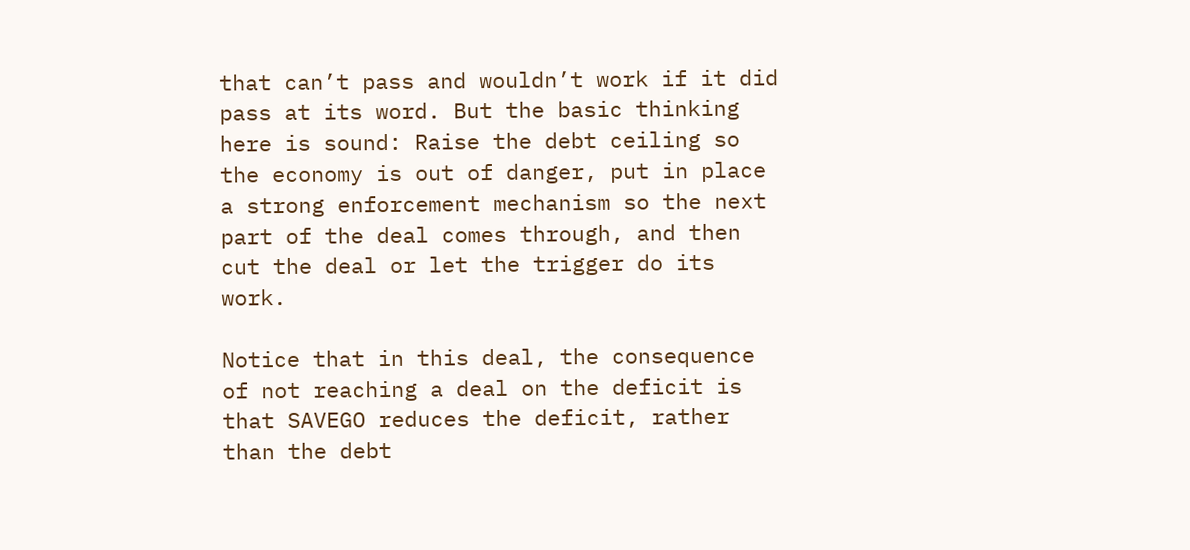that can’t pass and wouldn’t work if it did pass at its word. But the basic thinking here is sound: Raise the debt ceiling so the economy is out of danger, put in place a strong enforcement mechanism so the next part of the deal comes through, and then cut the deal or let the trigger do its work.

Notice that in this deal, the consequence of not reaching a deal on the deficit is that SAVEGO reduces the deficit, rather than the debt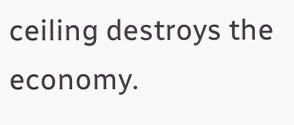ceiling destroys the economy.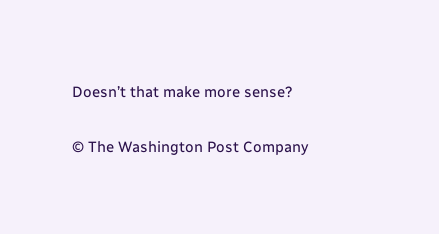Doesn’t that make more sense?

© The Washington Post Company